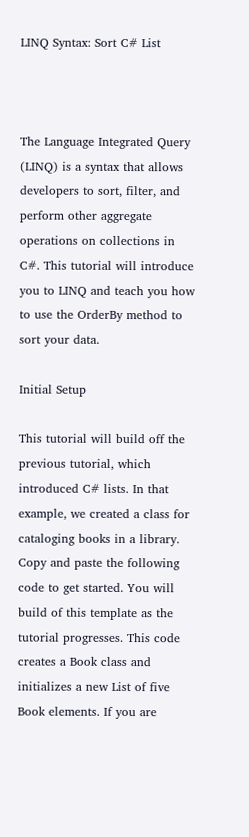LINQ Syntax: Sort C# List



The Language Integrated Query (LINQ) is a syntax that allows developers to sort, filter, and perform other aggregate operations on collections in C#. This tutorial will introduce you to LINQ and teach you how to use the OrderBy method to sort your data.

Initial Setup

This tutorial will build off the previous tutorial, which introduced C# lists. In that example, we created a class for cataloging books in a library. Copy and paste the following code to get started. You will build of this template as the tutorial progresses. This code creates a Book class and initializes a new List of five Book elements. If you are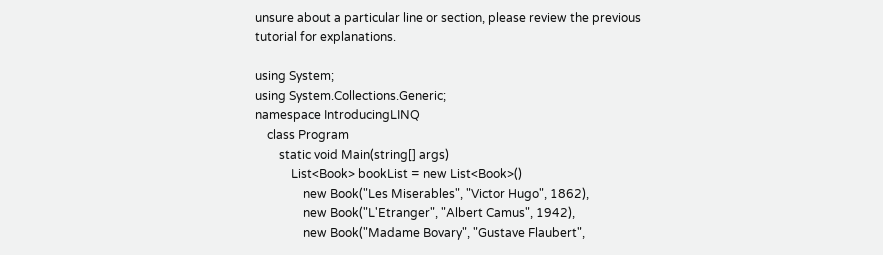unsure about a particular line or section, please review the previous tutorial for explanations.

using System;
using System.Collections.Generic;
namespace IntroducingLINQ
    class Program
        static void Main(string[] args)
            List<Book> bookList = new List<Book>()
                new Book("Les Miserables", "Victor Hugo", 1862),
                new Book("L'Etranger", "Albert Camus", 1942),
                new Book("Madame Bovary", "Gustave Flaubert",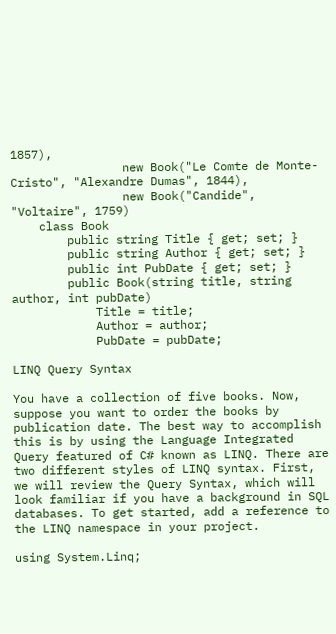1857),
                new Book("Le Comte de Monte-Cristo", "Alexandre Dumas", 1844),
                new Book("Candide", "Voltaire", 1759)
    class Book
        public string Title { get; set; }
        public string Author { get; set; }
        public int PubDate { get; set; }
        public Book(string title, string author, int pubDate)
            Title = title;
            Author = author;
            PubDate = pubDate;

LINQ Query Syntax

You have a collection of five books. Now, suppose you want to order the books by publication date. The best way to accomplish this is by using the Language Integrated Query featured of C# known as LINQ. There are two different styles of LINQ syntax. First, we will review the Query Syntax, which will look familiar if you have a background in SQL databases. To get started, add a reference to the LINQ namespace in your project.

using System.Linq;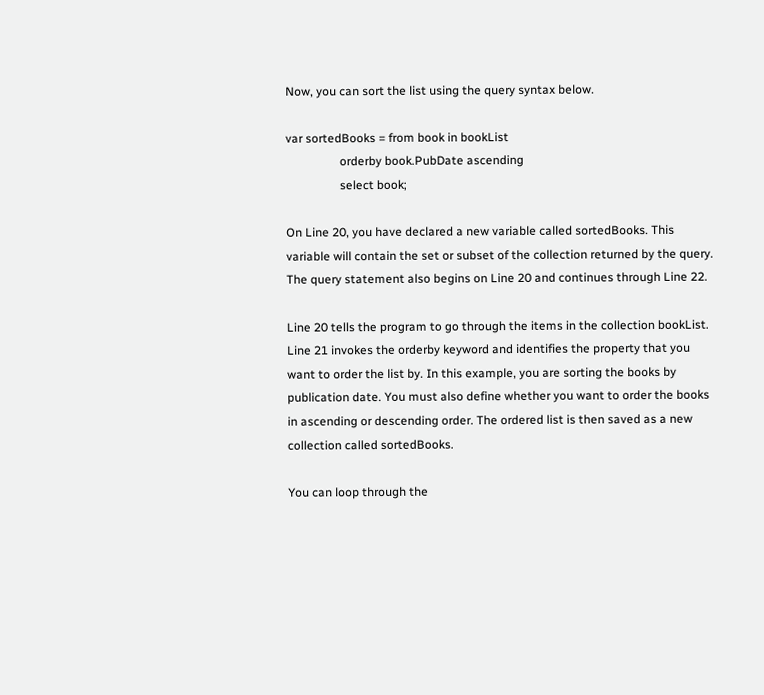Now, you can sort the list using the query syntax below.

var sortedBooks = from book in bookList
                  orderby book.PubDate ascending
                  select book;

On Line 20, you have declared a new variable called sortedBooks. This variable will contain the set or subset of the collection returned by the query. The query statement also begins on Line 20 and continues through Line 22.

Line 20 tells the program to go through the items in the collection bookList. Line 21 invokes the orderby keyword and identifies the property that you want to order the list by. In this example, you are sorting the books by publication date. You must also define whether you want to order the books in ascending or descending order. The ordered list is then saved as a new collection called sortedBooks.

You can loop through the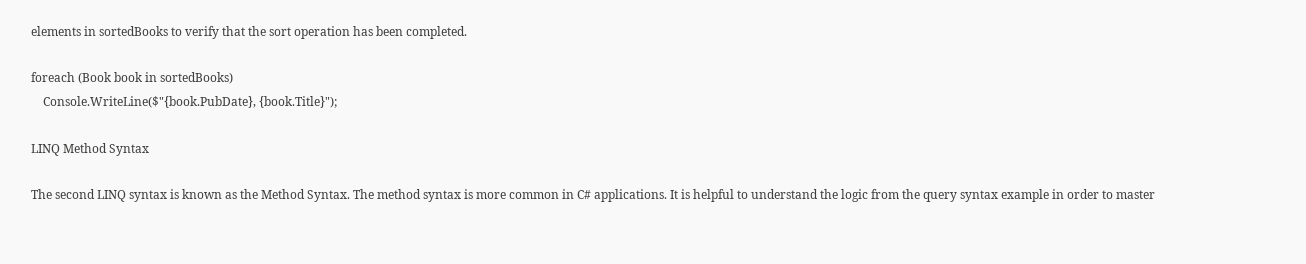elements in sortedBooks to verify that the sort operation has been completed.

foreach (Book book in sortedBooks)
    Console.WriteLine($"{book.PubDate}, {book.Title}");

LINQ Method Syntax

The second LINQ syntax is known as the Method Syntax. The method syntax is more common in C# applications. It is helpful to understand the logic from the query syntax example in order to master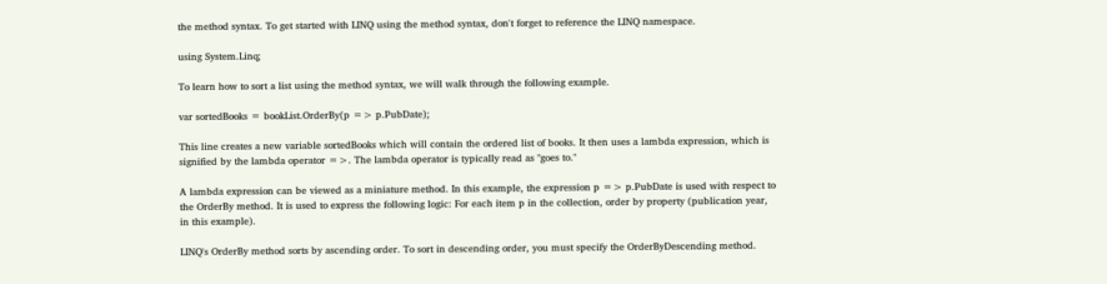the method syntax. To get started with LINQ using the method syntax, don't forget to reference the LINQ namespace.

using System.Linq;

To learn how to sort a list using the method syntax, we will walk through the following example.

var sortedBooks = bookList.OrderBy(p => p.PubDate);

This line creates a new variable sortedBooks which will contain the ordered list of books. It then uses a lambda expression, which is signified by the lambda operator =>. The lambda operator is typically read as "goes to."

A lambda expression can be viewed as a miniature method. In this example, the expression p => p.PubDate is used with respect to the OrderBy method. It is used to express the following logic: For each item p in the collection, order by property (publication year, in this example).

LINQ's OrderBy method sorts by ascending order. To sort in descending order, you must specify the OrderByDescending method.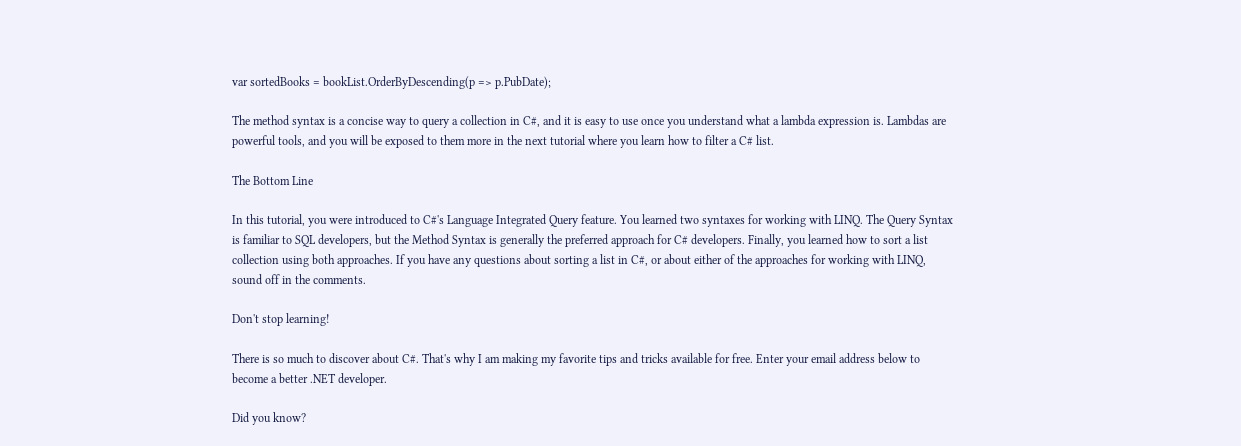var sortedBooks = bookList.OrderByDescending(p => p.PubDate);

The method syntax is a concise way to query a collection in C#, and it is easy to use once you understand what a lambda expression is. Lambdas are powerful tools, and you will be exposed to them more in the next tutorial where you learn how to filter a C# list.

The Bottom Line

In this tutorial, you were introduced to C#'s Language Integrated Query feature. You learned two syntaxes for working with LINQ. The Query Syntax is familiar to SQL developers, but the Method Syntax is generally the preferred approach for C# developers. Finally, you learned how to sort a list collection using both approaches. If you have any questions about sorting a list in C#, or about either of the approaches for working with LINQ, sound off in the comments.

Don't stop learning!

There is so much to discover about C#. That's why I am making my favorite tips and tricks available for free. Enter your email address below to become a better .NET developer.

Did you know?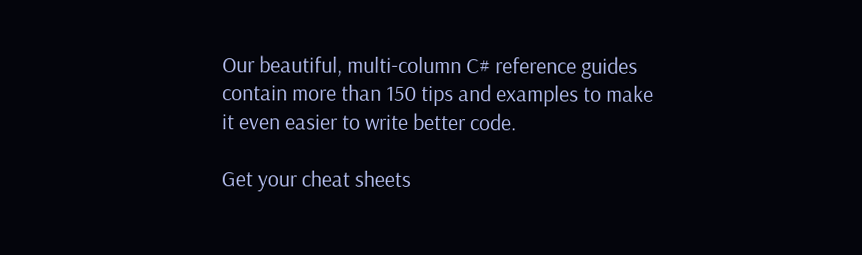Our beautiful, multi-column C# reference guides contain more than 150 tips and examples to make it even easier to write better code.

Get your cheat sheets